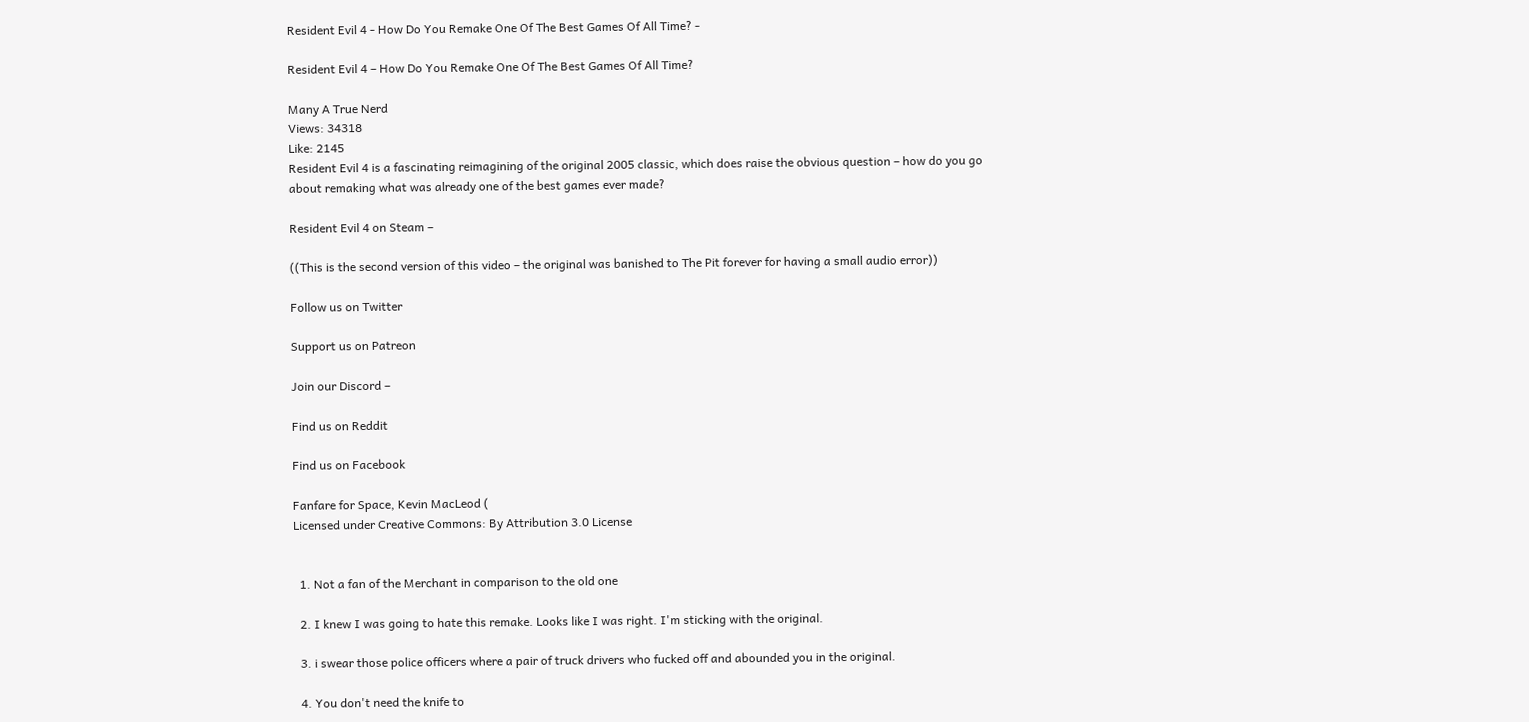Resident Evil 4 - How Do You Remake One Of The Best Games Of All Time? -

Resident Evil 4 – How Do You Remake One Of The Best Games Of All Time?

Many A True Nerd
Views: 34318
Like: 2145
Resident Evil 4 is a fascinating reimagining of the original 2005 classic, which does raise the obvious question – how do you go about remaking what was already one of the best games ever made?

Resident Evil 4 on Steam –

((This is the second version of this video – the original was banished to The Pit forever for having a small audio error))

Follow us on Twitter

Support us on Patreon

Join our Discord –

Find us on Reddit

Find us on Facebook

Fanfare for Space, Kevin MacLeod (
Licensed under Creative Commons: By Attribution 3.0 License


  1. Not a fan of the Merchant in comparison to the old one

  2. I knew I was going to hate this remake. Looks like I was right. I'm sticking with the original.

  3. i swear those police officers where a pair of truck drivers who fucked off and abounded you in the original.

  4. You don't need the knife to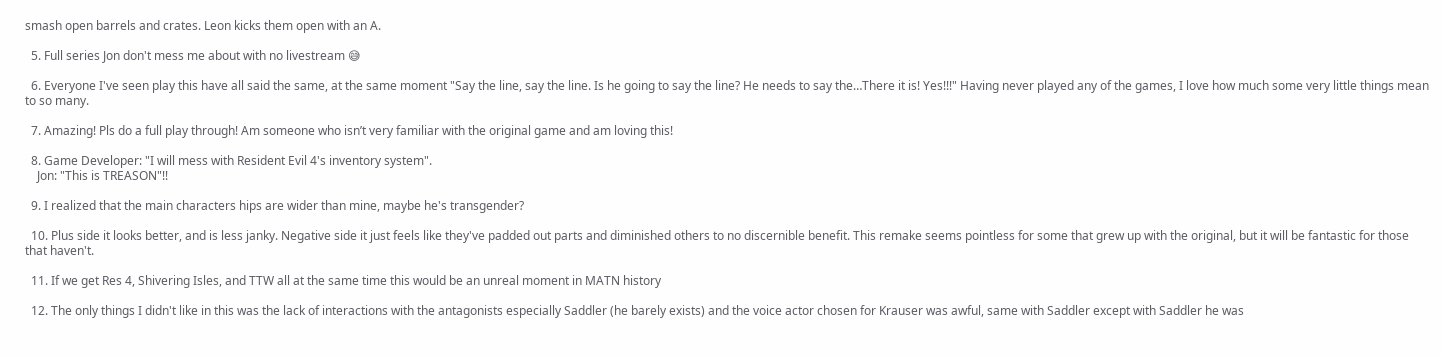smash open barrels and crates. Leon kicks them open with an A.

  5. Full series Jon don't mess me about with no livestream 😅

  6. Everyone I've seen play this have all said the same, at the same moment "Say the line, say the line. Is he going to say the line? He needs to say the…There it is! Yes!!!" Having never played any of the games, I love how much some very little things mean to so many.

  7. Amazing! Pls do a full play through! Am someone who isn’t very familiar with the original game and am loving this!

  8. Game Developer: "I will mess with Resident Evil 4's inventory system".
    Jon: "This is TREASON"!!

  9. I realized that the main characters hips are wider than mine, maybe he's transgender?

  10. Plus side it looks better, and is less janky. Negative side it just feels like they've padded out parts and diminished others to no discernible benefit. This remake seems pointless for some that grew up with the original, but it will be fantastic for those that haven't.

  11. If we get Res 4, Shivering Isles, and TTW all at the same time this would be an unreal moment in MATN history

  12. The only things I didn't like in this was the lack of interactions with the antagonists especially Saddler (he barely exists) and the voice actor chosen for Krauser was awful, same with Saddler except with Saddler he was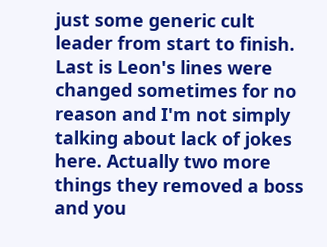just some generic cult leader from start to finish. Last is Leon's lines were changed sometimes for no reason and I'm not simply talking about lack of jokes here. Actually two more things they removed a boss and you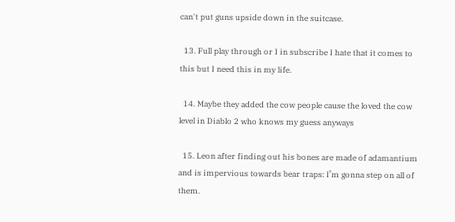can't put guns upside down in the suitcase.

  13. Full play through or I in subscribe I hate that it comes to this but I need this in my life.

  14. Maybe they added the cow people cause the loved the cow level in Diablo 2 who knows my guess anyways

  15. Leon after finding out his bones are made of adamantium and is impervious towards bear traps: I’m gonna step on all of them.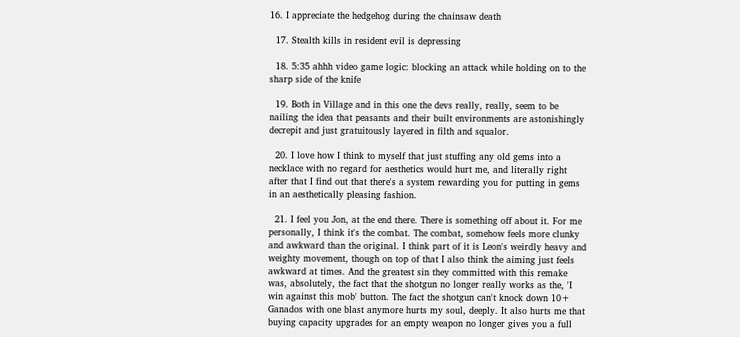16. I appreciate the hedgehog during the chainsaw death

  17. Stealth kills in resident evil is depressing

  18. 5:35 ahhh video game logic: blocking an attack while holding on to the sharp side of the knife

  19. Both in Village and in this one the devs really, really, seem to be nailing the idea that peasants and their built environments are astonishingly decrepit and just gratuitously layered in filth and squalor.

  20. I love how I think to myself that just stuffing any old gems into a necklace with no regard for aesthetics would hurt me, and literally right after that I find out that there's a system rewarding you for putting in gems in an aesthetically pleasing fashion.

  21. I feel you Jon, at the end there. There is something off about it. For me personally, I think it's the combat. The combat, somehow feels more clunky and awkward than the original. I think part of it is Leon's weirdly heavy and weighty movement, though on top of that I also think the aiming just feels awkward at times. And the greatest sin they committed with this remake was, absolutely, the fact that the shotgun no longer really works as the, 'I win against this mob' button. The fact the shotgun can't knock down 10+ Ganados with one blast anymore hurts my soul, deeply. It also hurts me that buying capacity upgrades for an empty weapon no longer gives you a full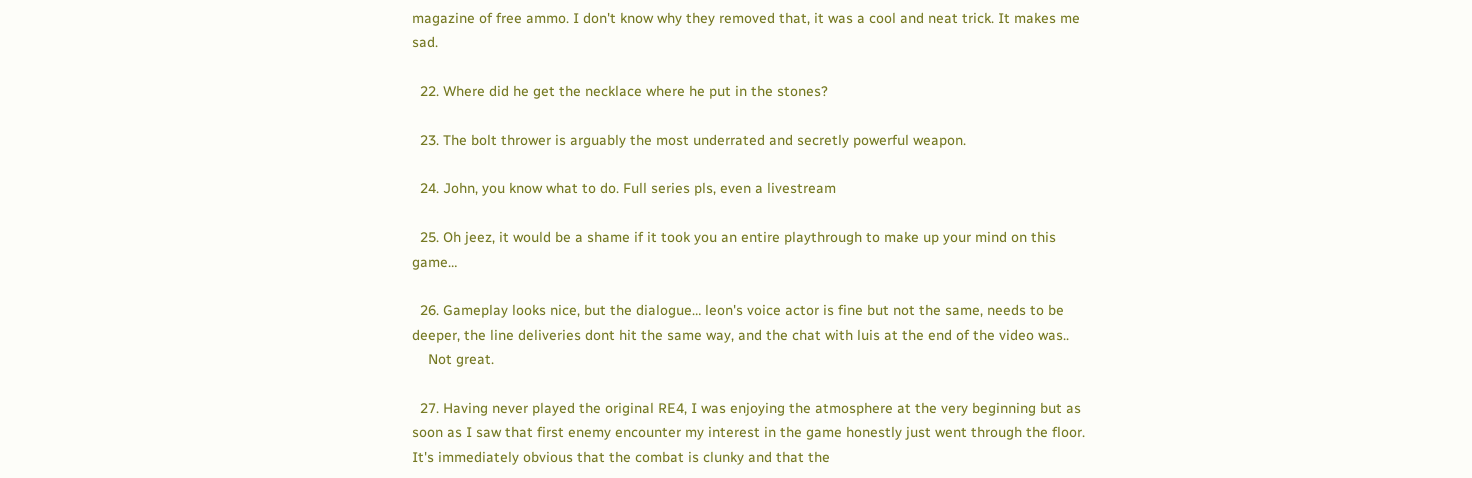magazine of free ammo. I don't know why they removed that, it was a cool and neat trick. It makes me sad.

  22. Where did he get the necklace where he put in the stones?

  23. The bolt thrower is arguably the most underrated and secretly powerful weapon.

  24. John, you know what to do. Full series pls, even a livestream

  25. Oh jeez, it would be a shame if it took you an entire playthrough to make up your mind on this game…

  26. Gameplay looks nice, but the dialogue… leon's voice actor is fine but not the same, needs to be deeper, the line deliveries dont hit the same way, and the chat with luis at the end of the video was..
    Not great.

  27. Having never played the original RE4, I was enjoying the atmosphere at the very beginning but as soon as I saw that first enemy encounter my interest in the game honestly just went through the floor. It's immediately obvious that the combat is clunky and that the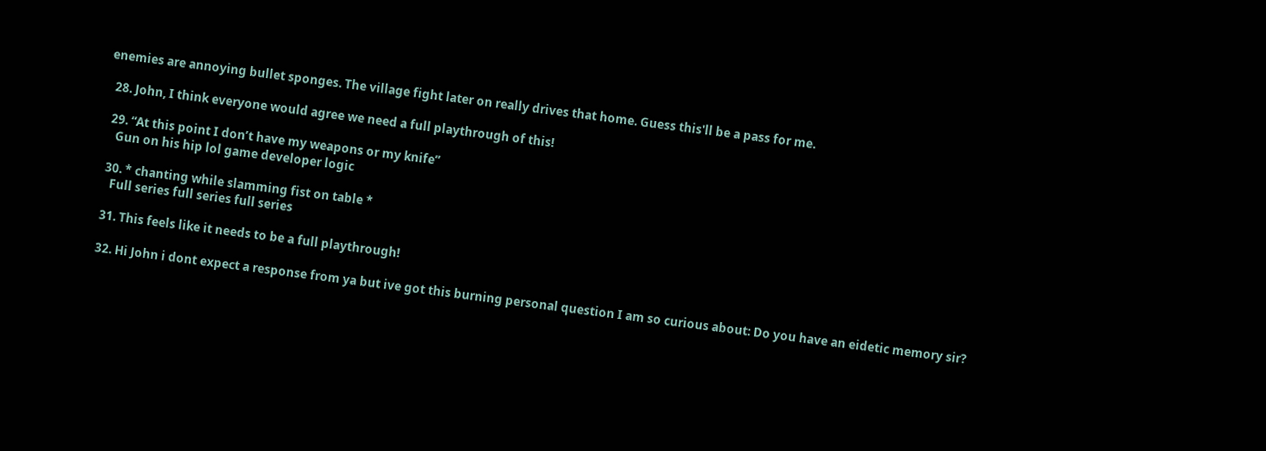enemies are annoying bullet sponges. The village fight later on really drives that home. Guess this'll be a pass for me.

  28. John, I think everyone would agree we need a full playthrough of this!

  29. “At this point I don’t have my weapons or my knife”
    Gun on his hip lol game developer logic

  30. * chanting while slamming fist on table *
    Full series full series full series

  31. This feels like it needs to be a full playthrough!

  32. Hi John i dont expect a response from ya but ive got this burning personal question I am so curious about: Do you have an eidetic memory sir?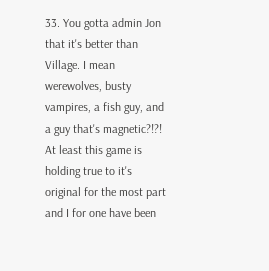33. You gotta admin Jon that it's better than Village. I mean werewolves, busty vampires, a fish guy, and a guy that's magnetic?!?! At least this game is holding true to it's original for the most part and I for one have been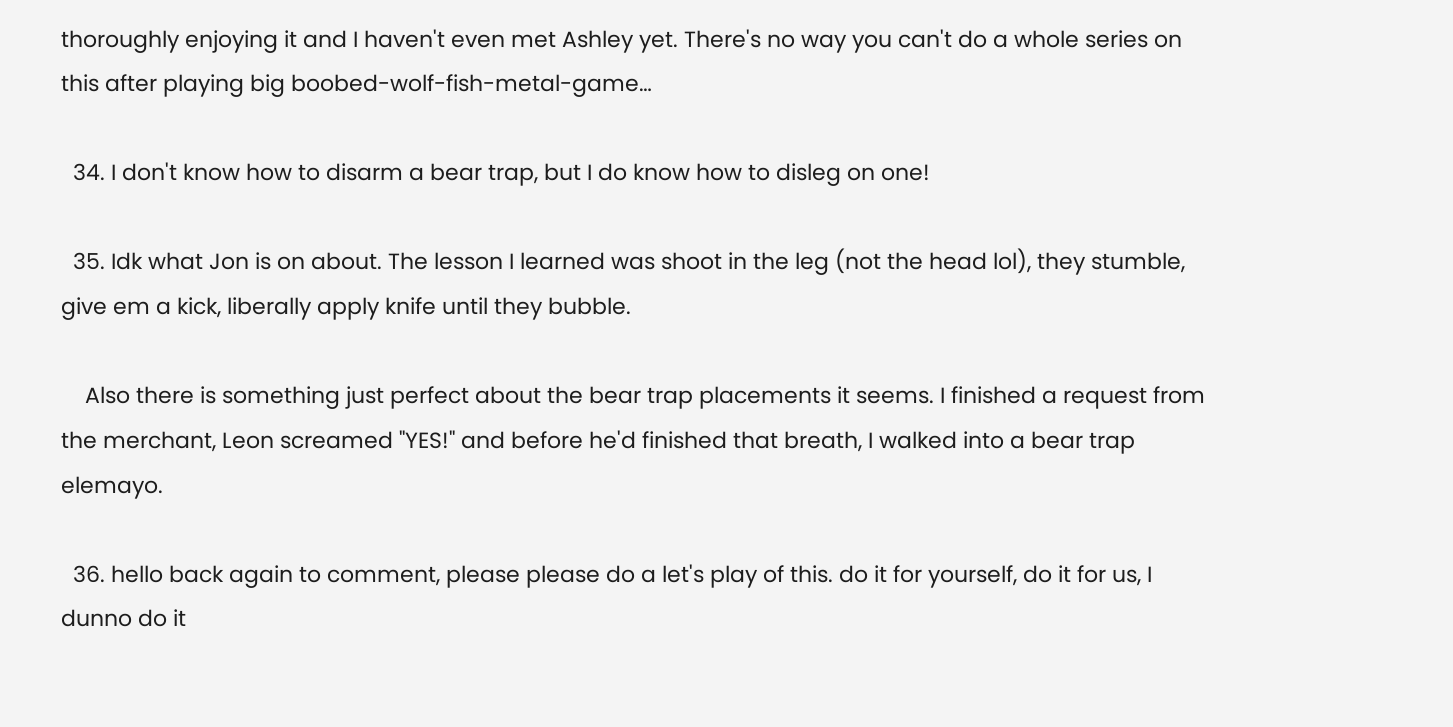thoroughly enjoying it and I haven't even met Ashley yet. There's no way you can't do a whole series on this after playing big boobed-wolf-fish-metal-game…

  34. I don't know how to disarm a bear trap, but I do know how to disleg on one!

  35. Idk what Jon is on about. The lesson I learned was shoot in the leg (not the head lol), they stumble, give em a kick, liberally apply knife until they bubble.

    Also there is something just perfect about the bear trap placements it seems. I finished a request from the merchant, Leon screamed "YES!" and before he'd finished that breath, I walked into a bear trap elemayo.

  36. hello back again to comment, please please do a let's play of this. do it for yourself, do it for us, I dunno do it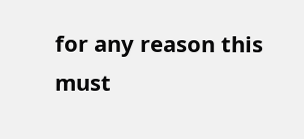for any reason this must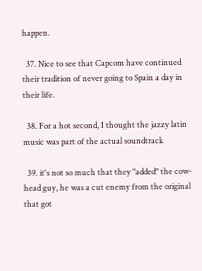happen.

  37. Nice to see that Capcom have continued their tradition of never going to Spain a day in their life.

  38. For a hot second, I thought the jazzy latin music was part of the actual soundtrack

  39. it's not so much that they "added" the cow-head guy, he was a cut enemy from the original that got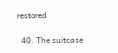restored

  40. The suitcase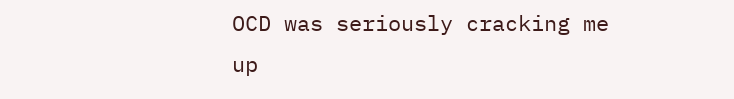OCD was seriously cracking me up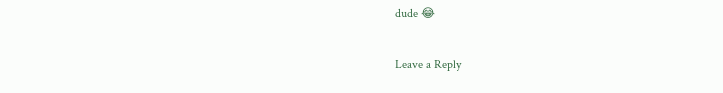dude 😂

Leave a Reply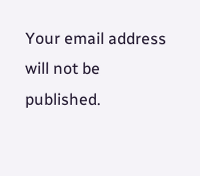Your email address will not be published.